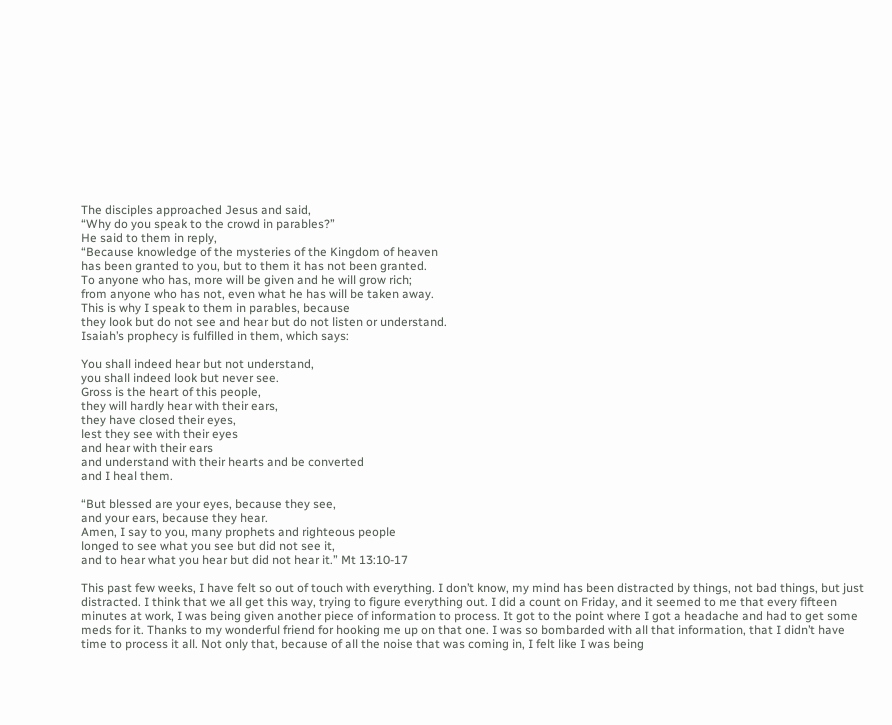The disciples approached Jesus and said,
“Why do you speak to the crowd in parables?”
He said to them in reply,
“Because knowledge of the mysteries of the Kingdom of heaven
has been granted to you, but to them it has not been granted.
To anyone who has, more will be given and he will grow rich;
from anyone who has not, even what he has will be taken away.
This is why I speak to them in parables, because
they look but do not see and hear but do not listen or understand.
Isaiah’s prophecy is fulfilled in them, which says:

You shall indeed hear but not understand,
you shall indeed look but never see.
Gross is the heart of this people,
they will hardly hear with their ears,
they have closed their eyes,
lest they see with their eyes
and hear with their ears
and understand with their hearts and be converted
and I heal them.

“But blessed are your eyes, because they see,
and your ears, because they hear.
Amen, I say to you, many prophets and righteous people
longed to see what you see but did not see it,
and to hear what you hear but did not hear it.” Mt 13:10-17

This past few weeks, I have felt so out of touch with everything. I don’t know, my mind has been distracted by things, not bad things, but just distracted. I think that we all get this way, trying to figure everything out. I did a count on Friday, and it seemed to me that every fifteen minutes at work, I was being given another piece of information to process. It got to the point where I got a headache and had to get some meds for it. Thanks to my wonderful friend for hooking me up on that one. I was so bombarded with all that information, that I didn’t have time to process it all. Not only that, because of all the noise that was coming in, I felt like I was being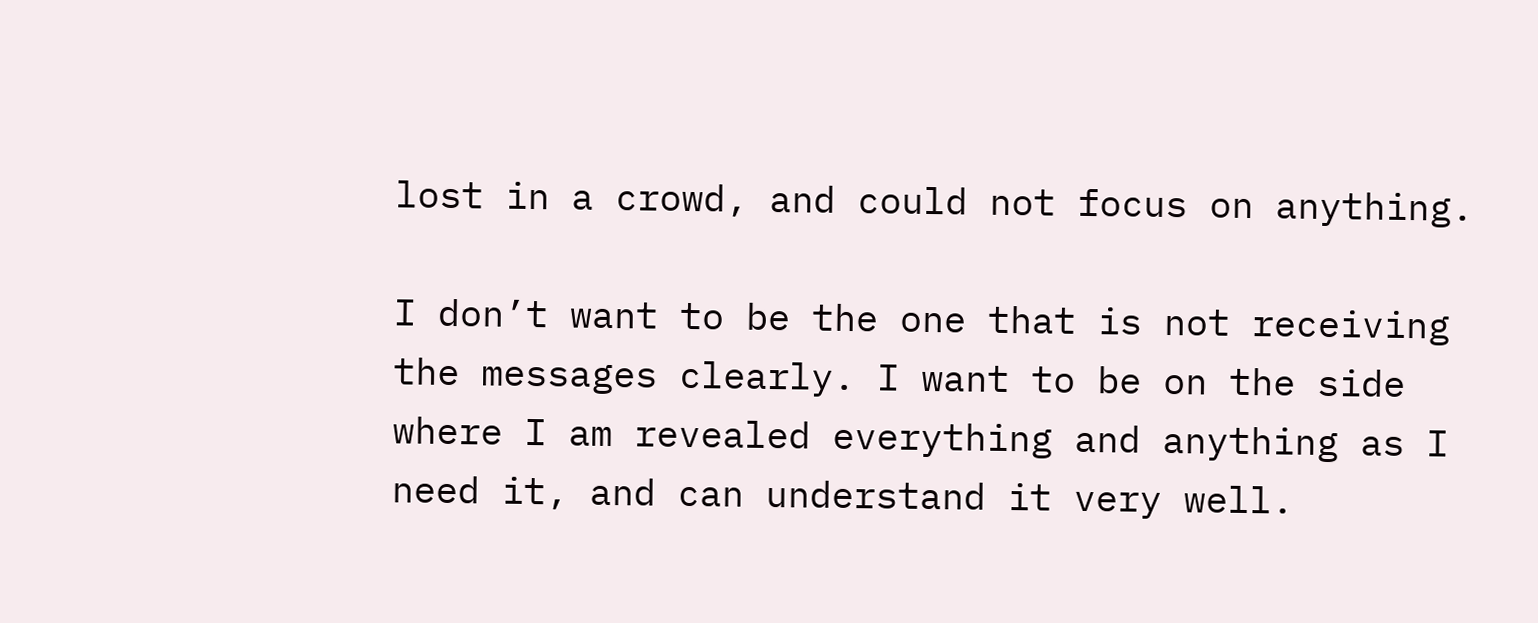lost in a crowd, and could not focus on anything.

I don’t want to be the one that is not receiving the messages clearly. I want to be on the side where I am revealed everything and anything as I need it, and can understand it very well.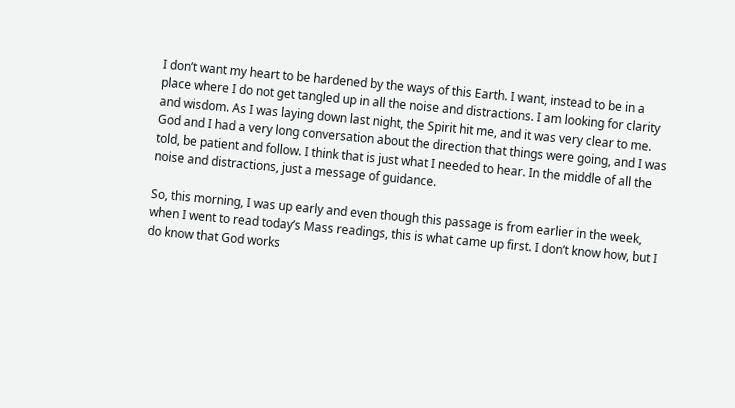I don’t want my heart to be hardened by the ways of this Earth. I want, instead to be in a place where I do not get tangled up in all the noise and distractions. I am looking for clarity and wisdom. As I was laying down last night, the Spirit hit me, and it was very clear to me. God and I had a very long conversation about the direction that things were going, and I was told, be patient and follow. I think that is just what I needed to hear. In the middle of all the noise and distractions, just a message of guidance.

So, this morning, I was up early and even though this passage is from earlier in the week, when I went to read today’s Mass readings, this is what came up first. I don’t know how, but I do know that God works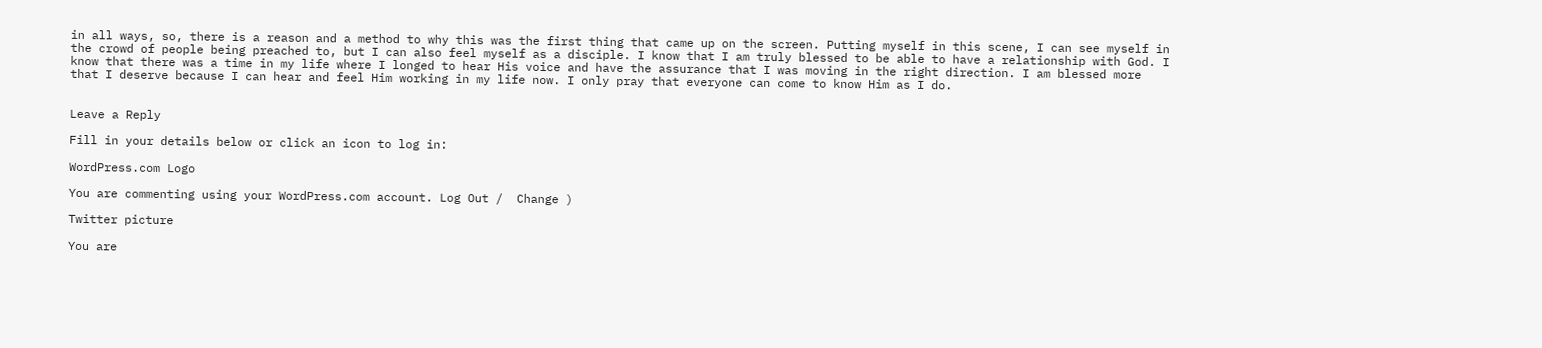in all ways, so, there is a reason and a method to why this was the first thing that came up on the screen. Putting myself in this scene, I can see myself in the crowd of people being preached to, but I can also feel myself as a disciple. I know that I am truly blessed to be able to have a relationship with God. I know that there was a time in my life where I longed to hear His voice and have the assurance that I was moving in the right direction. I am blessed more that I deserve because I can hear and feel Him working in my life now. I only pray that everyone can come to know Him as I do.


Leave a Reply

Fill in your details below or click an icon to log in:

WordPress.com Logo

You are commenting using your WordPress.com account. Log Out /  Change )

Twitter picture

You are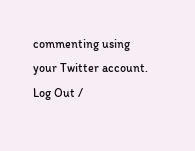commenting using your Twitter account. Log Out /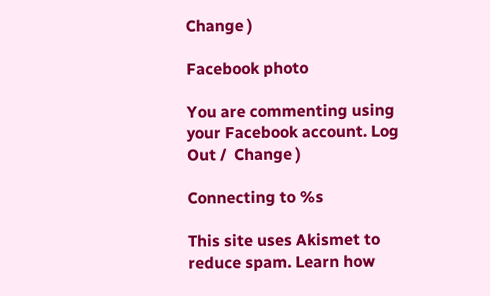Change )

Facebook photo

You are commenting using your Facebook account. Log Out /  Change )

Connecting to %s

This site uses Akismet to reduce spam. Learn how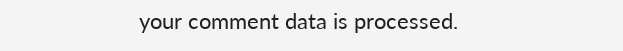your comment data is processed.